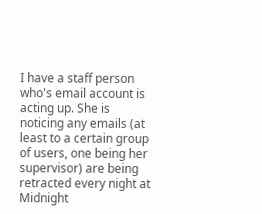I have a staff person who's email account is acting up. She is noticing any emails (at least to a certain group of users, one being her supervisor) are being retracted every night at Midnight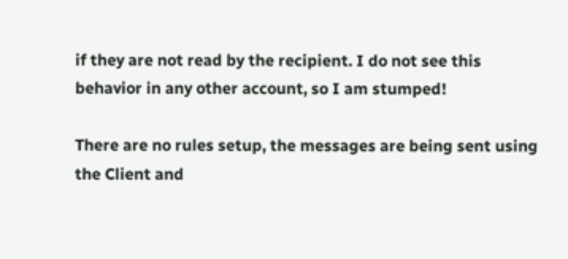if they are not read by the recipient. I do not see this behavior in any other account, so I am stumped!

There are no rules setup, the messages are being sent using the Client and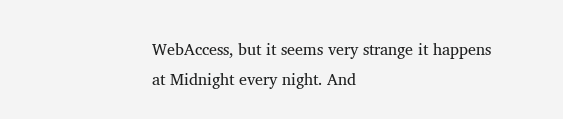WebAccess, but it seems very strange it happens at Midnight every night. And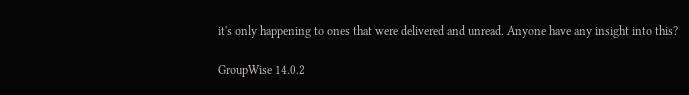it's only happening to ones that were delivered and unread. Anyone have any insight into this?

GroupWise 14.0.2